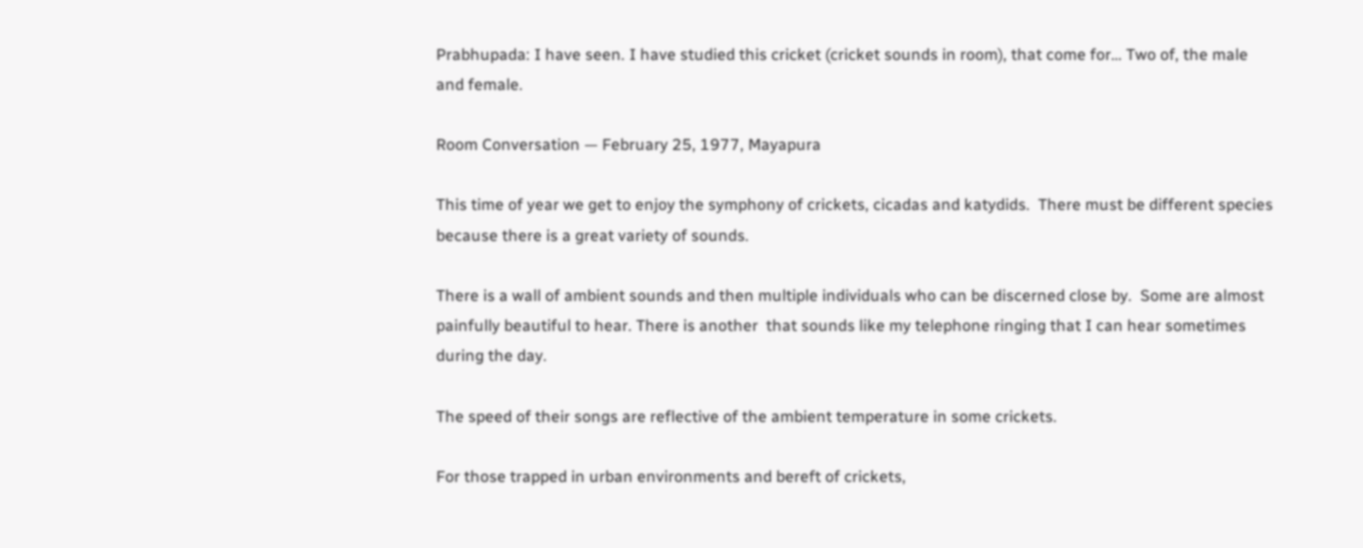Prabhupada: I have seen. I have studied this cricket (cricket sounds in room), that come for… Two of, the male and female.

Room Conversation — February 25, 1977, Mayapura

This time of year we get to enjoy the symphony of crickets, cicadas and katydids.  There must be different species because there is a great variety of sounds.

There is a wall of ambient sounds and then multiple individuals who can be discerned close by.  Some are almost painfully beautiful to hear. There is another  that sounds like my telephone ringing that I can hear sometimes during the day.

The speed of their songs are reflective of the ambient temperature in some crickets.

For those trapped in urban environments and bereft of crickets,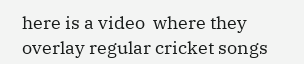here is a video  where they overlay regular cricket songs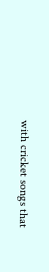with cricket songs that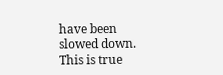have been slowed down. This is true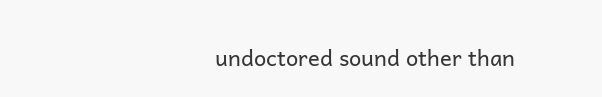undoctored sound other than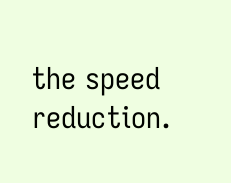the speed reduction.